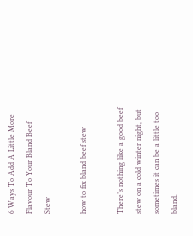6 Ways To Add A Little More Flavour To Your Bland Beef Stew

how to fix bland beef stew

There’s nothing like a good beef stew on a cold winter night, but sometimes it can be a little too bland.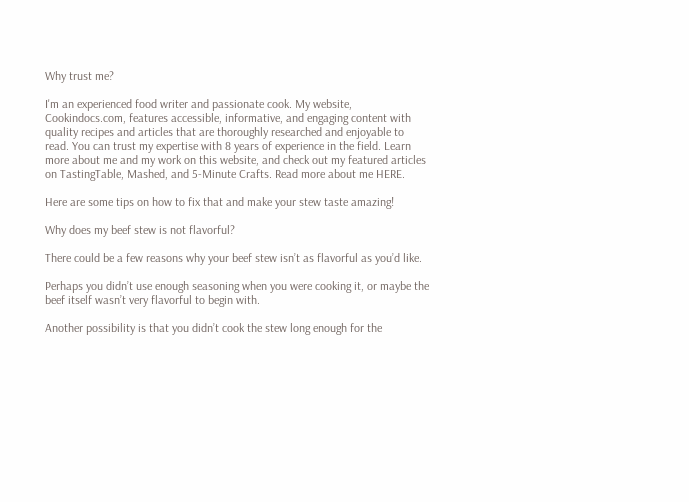Why trust me?

I'm an experienced food writer and passionate cook. My website, Cookindocs.com, features accessible, informative, and engaging content with quality recipes and articles that are thoroughly researched and enjoyable to read. You can trust my expertise with 8 years of experience in the field. Learn more about me and my work on this website, and check out my featured articles on TastingTable, Mashed, and 5-Minute Crafts. Read more about me HERE.

Here are some tips on how to fix that and make your stew taste amazing!

Why does my beef stew is not flavorful?

There could be a few reasons why your beef stew isn’t as flavorful as you’d like.

Perhaps you didn’t use enough seasoning when you were cooking it, or maybe the beef itself wasn’t very flavorful to begin with.

Another possibility is that you didn’t cook the stew long enough for the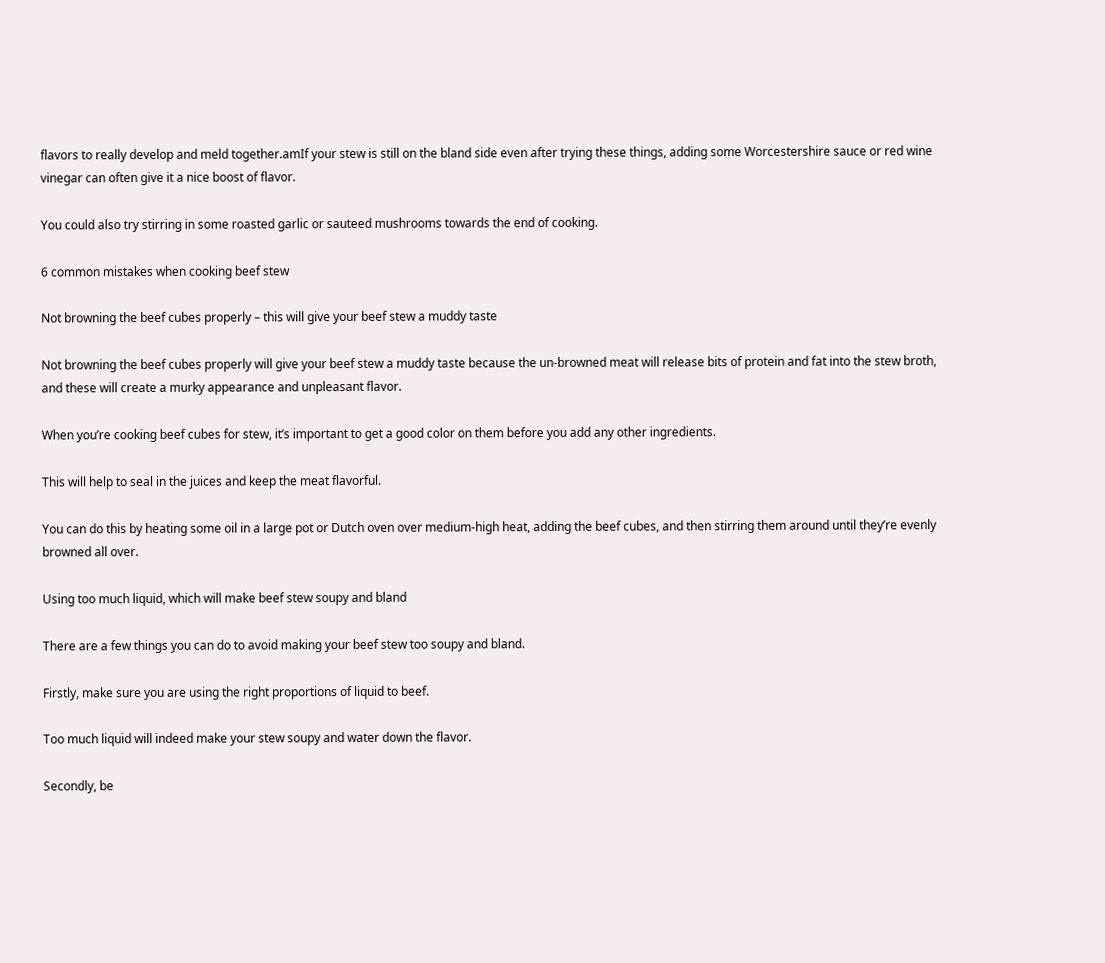flavors to really develop and meld together.amIf your stew is still on the bland side even after trying these things, adding some Worcestershire sauce or red wine vinegar can often give it a nice boost of flavor.

You could also try stirring in some roasted garlic or sauteed mushrooms towards the end of cooking.

6 common mistakes when cooking beef stew

Not browning the beef cubes properly – this will give your beef stew a muddy taste

Not browning the beef cubes properly will give your beef stew a muddy taste because the un-browned meat will release bits of protein and fat into the stew broth, and these will create a murky appearance and unpleasant flavor.

When you’re cooking beef cubes for stew, it’s important to get a good color on them before you add any other ingredients.

This will help to seal in the juices and keep the meat flavorful.

You can do this by heating some oil in a large pot or Dutch oven over medium-high heat, adding the beef cubes, and then stirring them around until they’re evenly browned all over.

Using too much liquid, which will make beef stew soupy and bland

There are a few things you can do to avoid making your beef stew too soupy and bland.

Firstly, make sure you are using the right proportions of liquid to beef.

Too much liquid will indeed make your stew soupy and water down the flavor.

Secondly, be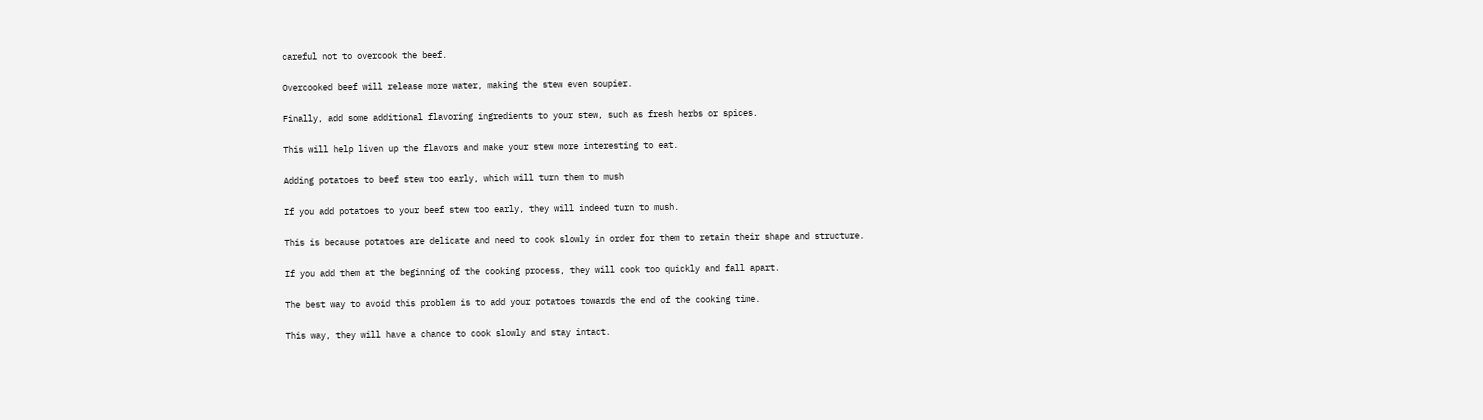careful not to overcook the beef.

Overcooked beef will release more water, making the stew even soupier.

Finally, add some additional flavoring ingredients to your stew, such as fresh herbs or spices.

This will help liven up the flavors and make your stew more interesting to eat.

Adding potatoes to beef stew too early, which will turn them to mush

If you add potatoes to your beef stew too early, they will indeed turn to mush.

This is because potatoes are delicate and need to cook slowly in order for them to retain their shape and structure.

If you add them at the beginning of the cooking process, they will cook too quickly and fall apart.

The best way to avoid this problem is to add your potatoes towards the end of the cooking time.

This way, they will have a chance to cook slowly and stay intact.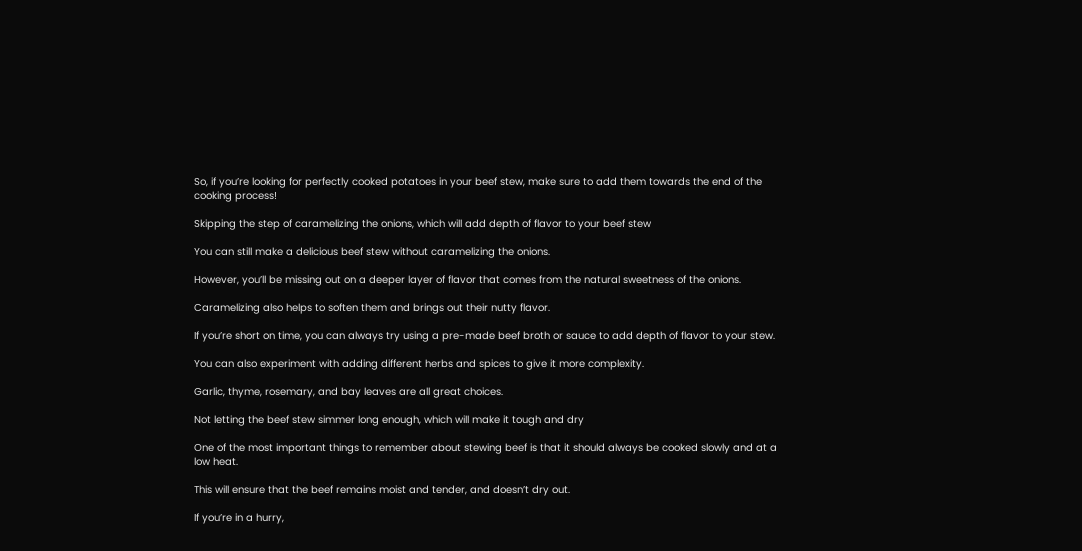So, if you’re looking for perfectly cooked potatoes in your beef stew, make sure to add them towards the end of the cooking process!

Skipping the step of caramelizing the onions, which will add depth of flavor to your beef stew

You can still make a delicious beef stew without caramelizing the onions.

However, you’ll be missing out on a deeper layer of flavor that comes from the natural sweetness of the onions.

Caramelizing also helps to soften them and brings out their nutty flavor.

If you’re short on time, you can always try using a pre-made beef broth or sauce to add depth of flavor to your stew.

You can also experiment with adding different herbs and spices to give it more complexity.

Garlic, thyme, rosemary, and bay leaves are all great choices.

Not letting the beef stew simmer long enough, which will make it tough and dry

One of the most important things to remember about stewing beef is that it should always be cooked slowly and at a low heat.

This will ensure that the beef remains moist and tender, and doesn’t dry out.

If you’re in a hurry,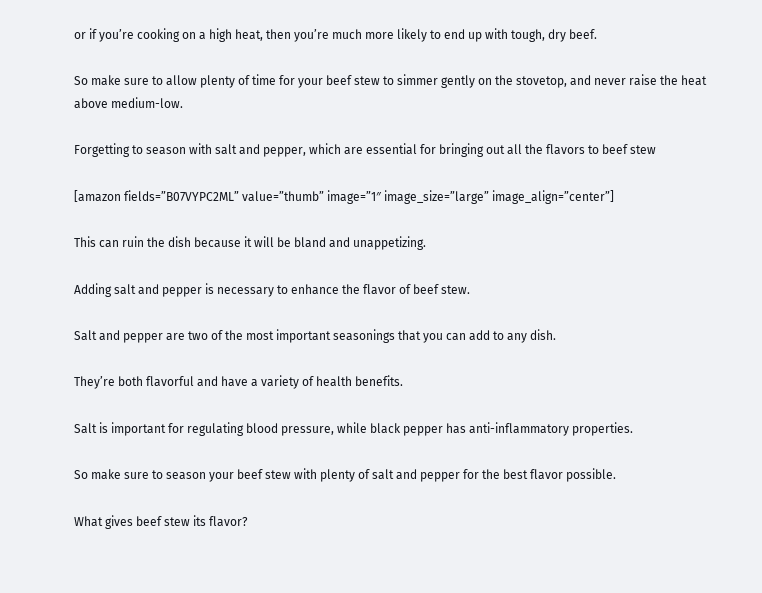or if you’re cooking on a high heat, then you’re much more likely to end up with tough, dry beef.

So make sure to allow plenty of time for your beef stew to simmer gently on the stovetop, and never raise the heat above medium-low.

Forgetting to season with salt and pepper, which are essential for bringing out all the flavors to beef stew

[amazon fields=”B07VYPC2ML” value=”thumb” image=”1″ image_size=”large” image_align=”center”]

This can ruin the dish because it will be bland and unappetizing.

Adding salt and pepper is necessary to enhance the flavor of beef stew.

Salt and pepper are two of the most important seasonings that you can add to any dish.

They’re both flavorful and have a variety of health benefits.

Salt is important for regulating blood pressure, while black pepper has anti-inflammatory properties.

So make sure to season your beef stew with plenty of salt and pepper for the best flavor possible.

What gives beef stew its flavor?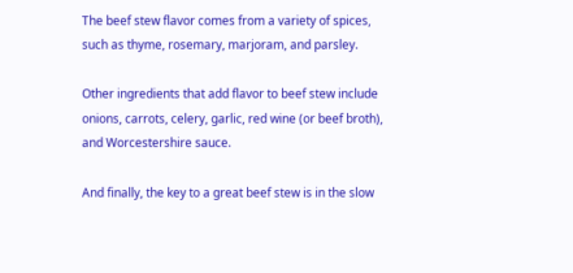The beef stew flavor comes from a variety of spices, such as thyme, rosemary, marjoram, and parsley.

Other ingredients that add flavor to beef stew include onions, carrots, celery, garlic, red wine (or beef broth), and Worcestershire sauce.

And finally, the key to a great beef stew is in the slow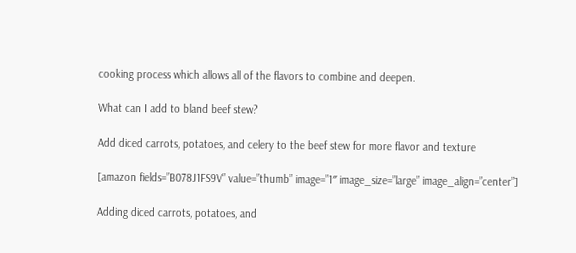cooking process which allows all of the flavors to combine and deepen.

What can I add to bland beef stew?

Add diced carrots, potatoes, and celery to the beef stew for more flavor and texture

[amazon fields=”B078J1FS9V” value=”thumb” image=”1″ image_size=”large” image_align=”center”]

Adding diced carrots, potatoes, and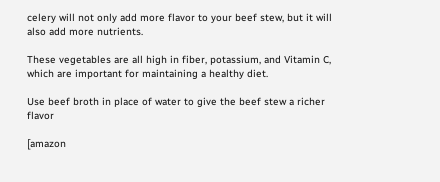celery will not only add more flavor to your beef stew, but it will also add more nutrients.

These vegetables are all high in fiber, potassium, and Vitamin C, which are important for maintaining a healthy diet.

Use beef broth in place of water to give the beef stew a richer flavor

[amazon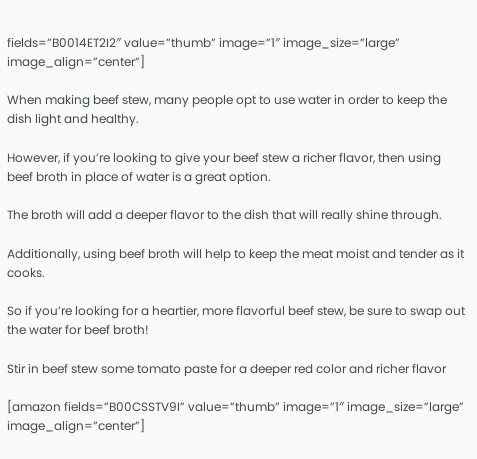fields=”B0014ET2I2″ value=”thumb” image=”1″ image_size=”large” image_align=”center”]

When making beef stew, many people opt to use water in order to keep the dish light and healthy.

However, if you’re looking to give your beef stew a richer flavor, then using beef broth in place of water is a great option.

The broth will add a deeper flavor to the dish that will really shine through.

Additionally, using beef broth will help to keep the meat moist and tender as it cooks.

So if you’re looking for a heartier, more flavorful beef stew, be sure to swap out the water for beef broth!

Stir in beef stew some tomato paste for a deeper red color and richer flavor

[amazon fields=”B00CSSTV9I” value=”thumb” image=”1″ image_size=”large” image_align=”center”]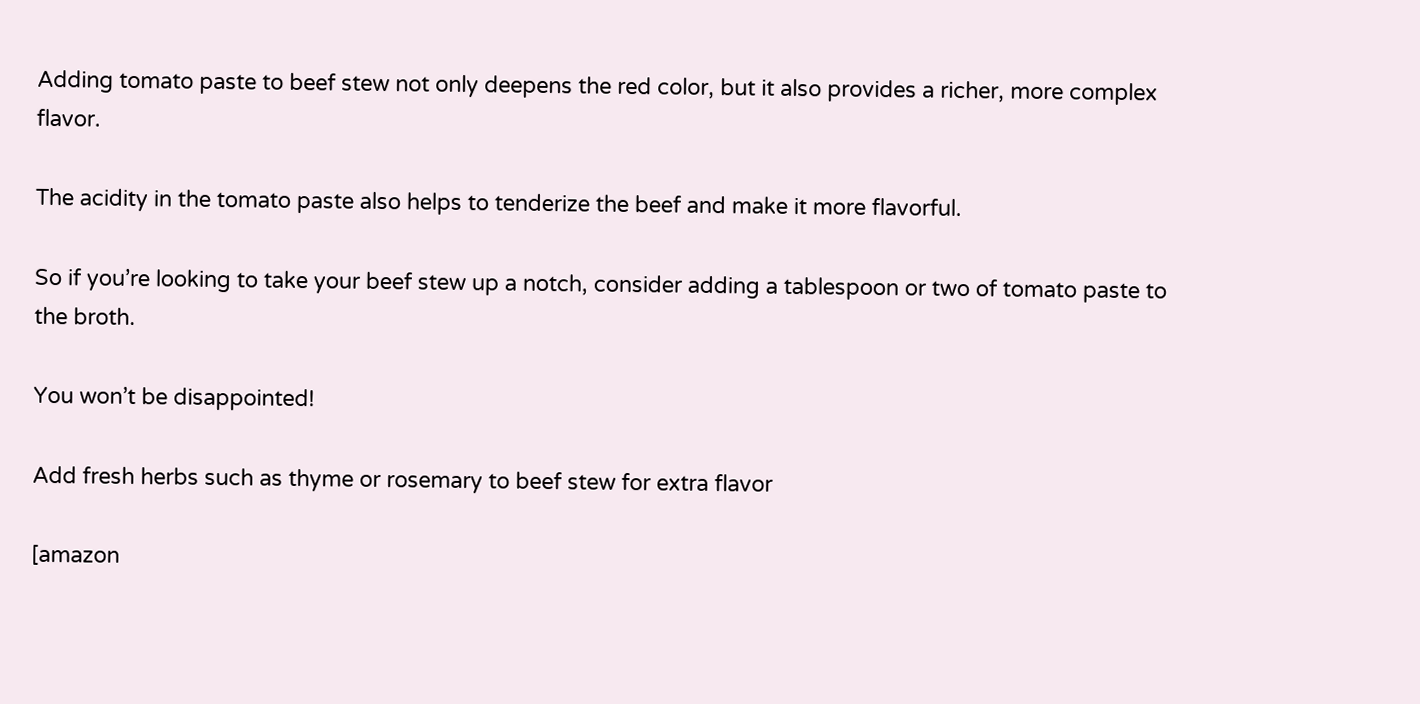Adding tomato paste to beef stew not only deepens the red color, but it also provides a richer, more complex flavor.

The acidity in the tomato paste also helps to tenderize the beef and make it more flavorful.

So if you’re looking to take your beef stew up a notch, consider adding a tablespoon or two of tomato paste to the broth.

You won’t be disappointed!

Add fresh herbs such as thyme or rosemary to beef stew for extra flavor

[amazon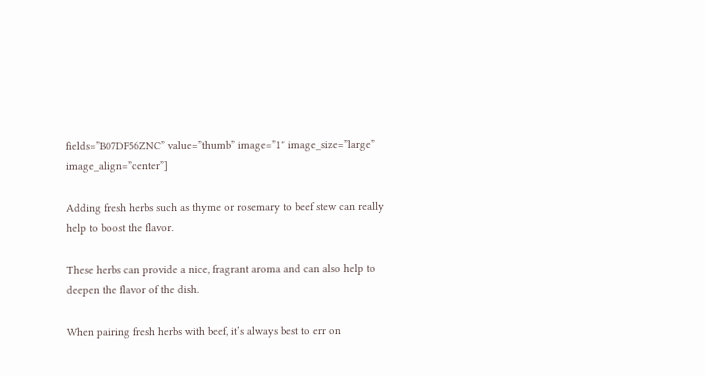fields=”B07DF56ZNC” value=”thumb” image=”1″ image_size=”large” image_align=”center”]

Adding fresh herbs such as thyme or rosemary to beef stew can really help to boost the flavor.

These herbs can provide a nice, fragrant aroma and can also help to deepen the flavor of the dish.

When pairing fresh herbs with beef, it’s always best to err on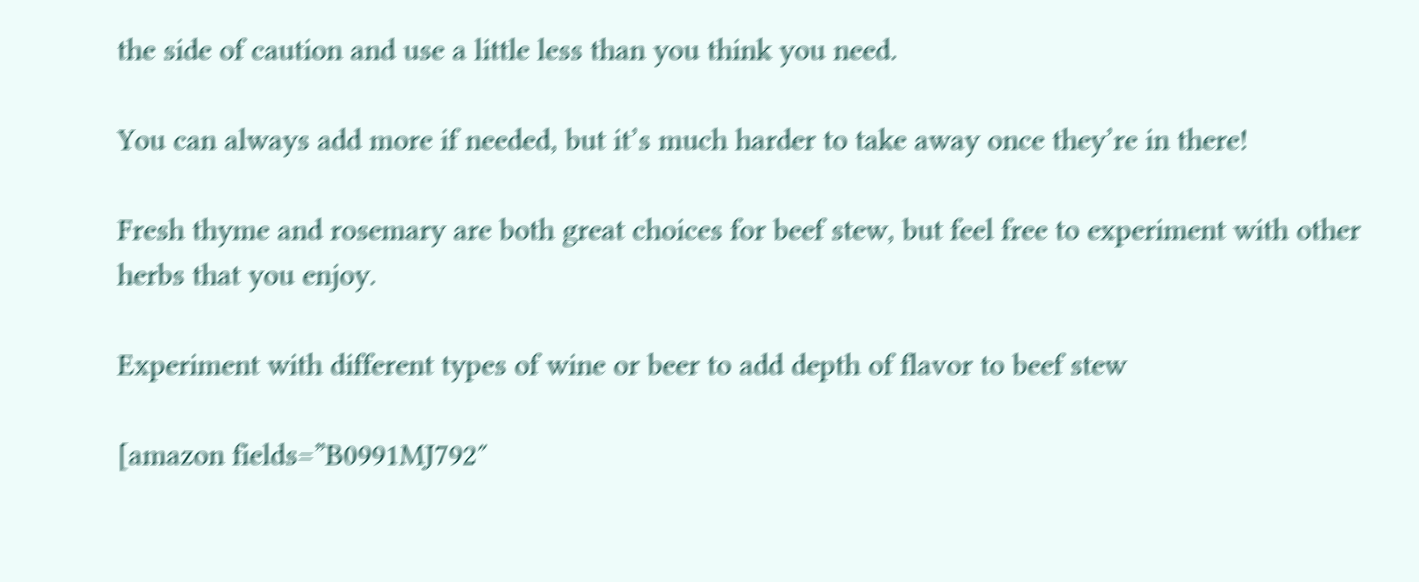the side of caution and use a little less than you think you need.

You can always add more if needed, but it’s much harder to take away once they’re in there!

Fresh thyme and rosemary are both great choices for beef stew, but feel free to experiment with other herbs that you enjoy.

Experiment with different types of wine or beer to add depth of flavor to beef stew

[amazon fields=”B0991MJ792″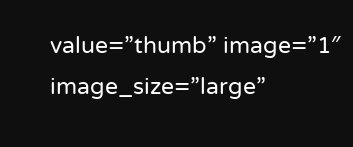value=”thumb” image=”1″ image_size=”large”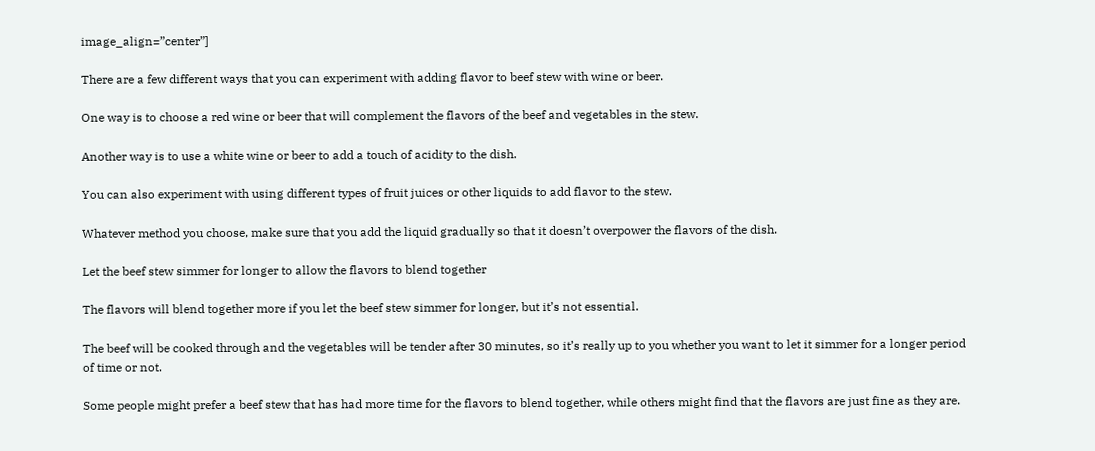image_align=”center”]

There are a few different ways that you can experiment with adding flavor to beef stew with wine or beer.

One way is to choose a red wine or beer that will complement the flavors of the beef and vegetables in the stew.

Another way is to use a white wine or beer to add a touch of acidity to the dish.

You can also experiment with using different types of fruit juices or other liquids to add flavor to the stew.

Whatever method you choose, make sure that you add the liquid gradually so that it doesn’t overpower the flavors of the dish.

Let the beef stew simmer for longer to allow the flavors to blend together

The flavors will blend together more if you let the beef stew simmer for longer, but it’s not essential.

The beef will be cooked through and the vegetables will be tender after 30 minutes, so it’s really up to you whether you want to let it simmer for a longer period of time or not.

Some people might prefer a beef stew that has had more time for the flavors to blend together, while others might find that the flavors are just fine as they are.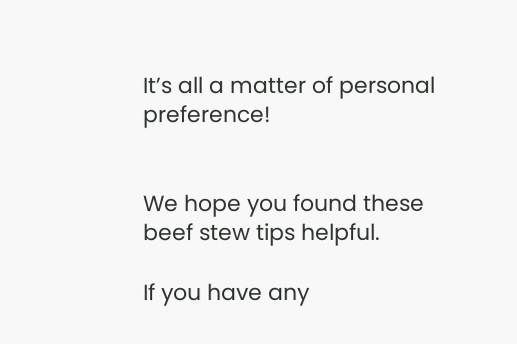It’s all a matter of personal preference!


We hope you found these beef stew tips helpful.

If you have any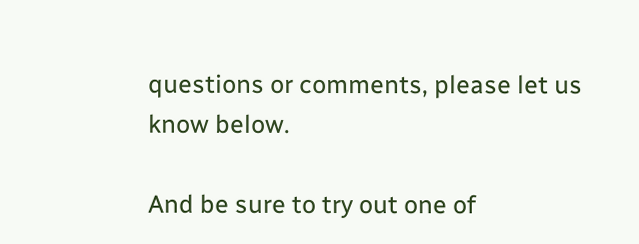questions or comments, please let us know below.

And be sure to try out one of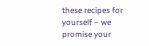these recipes for yourself – we promise your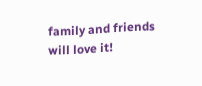family and friends will love it!